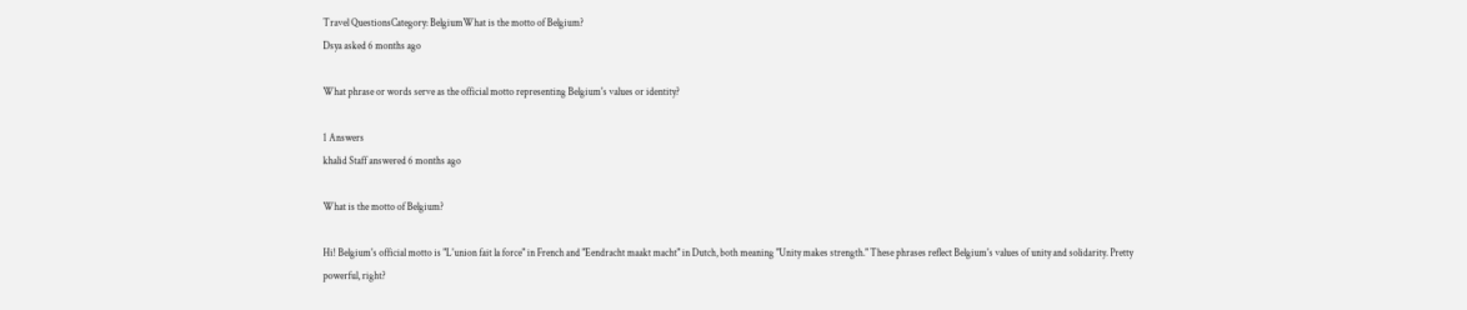Travel QuestionsCategory: BelgiumWhat is the motto of Belgium?
Dsya asked 6 months ago

What phrase or words serve as the official motto representing Belgium's values or identity?

1 Answers
khalid Staff answered 6 months ago

What is the motto of Belgium?

Hi! Belgium's official motto is "L'union fait la force" in French and "Eendracht maakt macht" in Dutch, both meaning "Unity makes strength." These phrases reflect Belgium's values of unity and solidarity. Pretty powerful, right?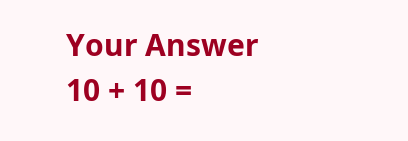Your Answer
10 + 10 =